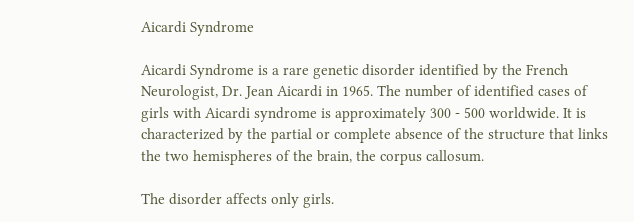Aicardi Syndrome

Aicardi Syndrome is a rare genetic disorder identified by the French Neurologist, Dr. Jean Aicardi in 1965. The number of identified cases of girls with Aicardi syndrome is approximately 300 - 500 worldwide. It is characterized by the partial or complete absence of the structure that links the two hemispheres of the brain, the corpus callosum.

The disorder affects only girls.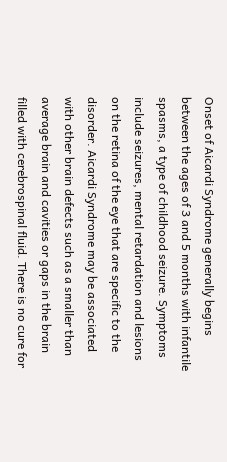Onset of Aicardi Syndrome generally begins between the ages of 3 and 5 months with infantile spasms, a type of childhood seizure. Symptoms include seizures, mental retardation and lesions on the retina of the eye that are specific to the disorder. Aicardi Syndrome may be associated with other brain defects such as a smaller than average brain and cavities or gaps in the brain filled with cerebrospinal fluid. There is no cure for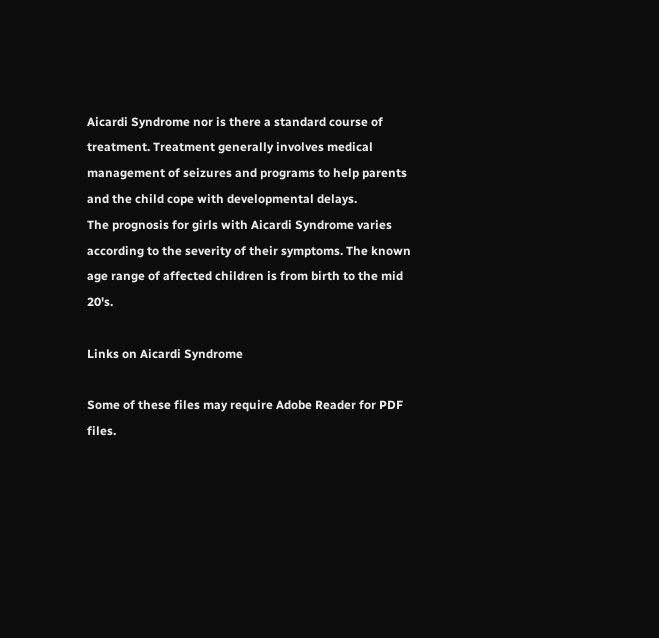Aicardi Syndrome nor is there a standard course of treatment. Treatment generally involves medical management of seizures and programs to help parents and the child cope with developmental delays.
The prognosis for girls with Aicardi Syndrome varies according to the severity of their symptoms. The known age range of affected children is from birth to the mid 20's.

Links on Aicardi Syndrome

Some of these files may require Adobe Reader for PDF files.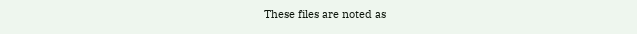These files are noted as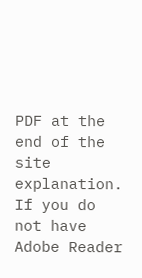PDF at the end of the site explanation. If you do not have Adobe Reader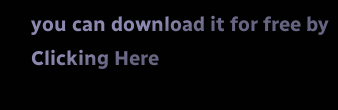you can download it for free by Clicking Here